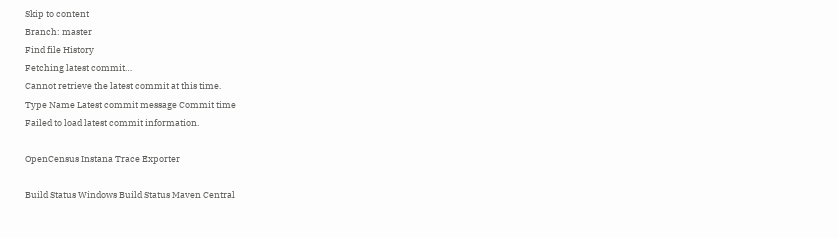Skip to content
Branch: master
Find file History
Fetching latest commit…
Cannot retrieve the latest commit at this time.
Type Name Latest commit message Commit time
Failed to load latest commit information.

OpenCensus Instana Trace Exporter

Build Status Windows Build Status Maven Central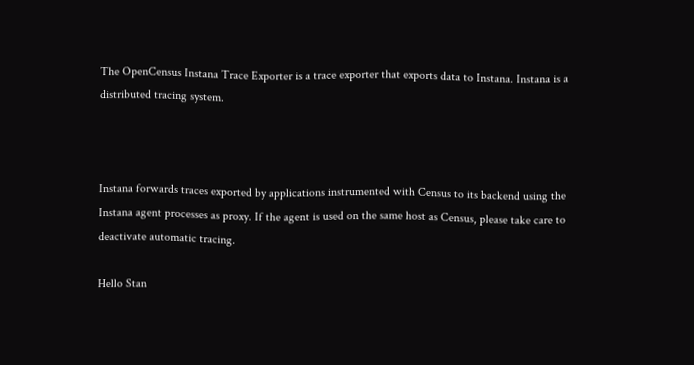The OpenCensus Instana Trace Exporter is a trace exporter that exports data to Instana. Instana is a distributed tracing system.



Instana forwards traces exported by applications instrumented with Census to its backend using the Instana agent processes as proxy. If the agent is used on the same host as Census, please take care to deactivate automatic tracing.

Hello Stan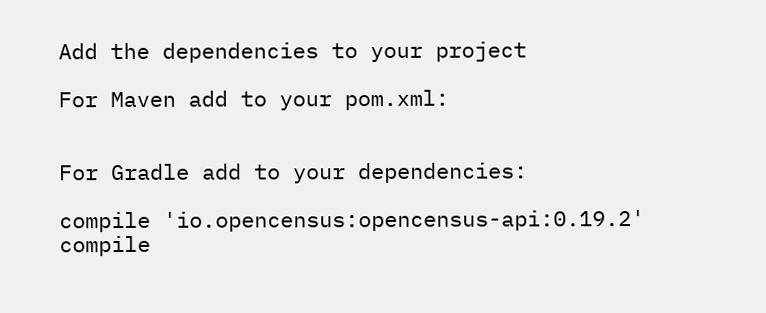Add the dependencies to your project

For Maven add to your pom.xml:


For Gradle add to your dependencies:

compile 'io.opencensus:opencensus-api:0.19.2'
compile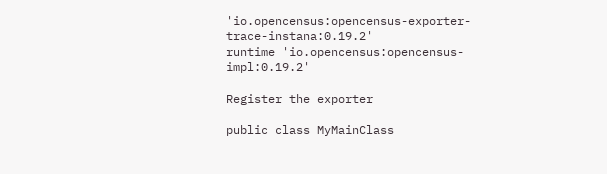'io.opencensus:opencensus-exporter-trace-instana:0.19.2'
runtime 'io.opencensus:opencensus-impl:0.19.2'

Register the exporter

public class MyMainClass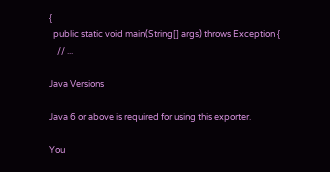{
  public static void main(String[] args) throws Exception {
    // ...

Java Versions

Java 6 or above is required for using this exporter.

You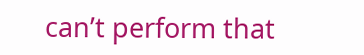can’t perform that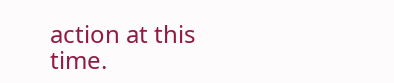action at this time.